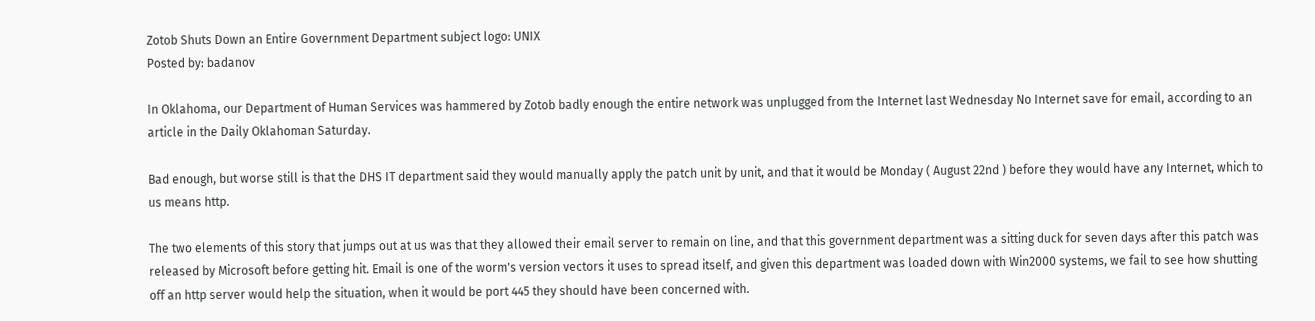Zotob Shuts Down an Entire Government Department subject logo: UNIX
Posted by: badanov

In Oklahoma, our Department of Human Services was hammered by Zotob badly enough the entire network was unplugged from the Internet last Wednesday No Internet save for email, according to an article in the Daily Oklahoman Saturday.

Bad enough, but worse still is that the DHS IT department said they would manually apply the patch unit by unit, and that it would be Monday ( August 22nd ) before they would have any Internet, which to us means http.

The two elements of this story that jumps out at us was that they allowed their email server to remain on line, and that this government department was a sitting duck for seven days after this patch was released by Microsoft before getting hit. Email is one of the worm's version vectors it uses to spread itself, and given this department was loaded down with Win2000 systems, we fail to see how shutting off an http server would help the situation, when it would be port 445 they should have been concerned with.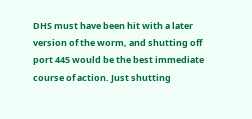DHS must have been hit with a later version of the worm, and shutting off port 445 would be the best immediate course of action. Just shutting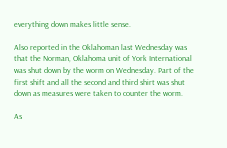everything down makes little sense.

Also reported in the Oklahoman last Wednesday was that the Norman, Oklahoma unit of York International was shut down by the worm on Wednesday. Part of the first shift and all the second and third shirt was shut down as measures were taken to counter the worm.

As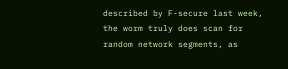described by F-secure last week, the worm truly does scan for random network segments, as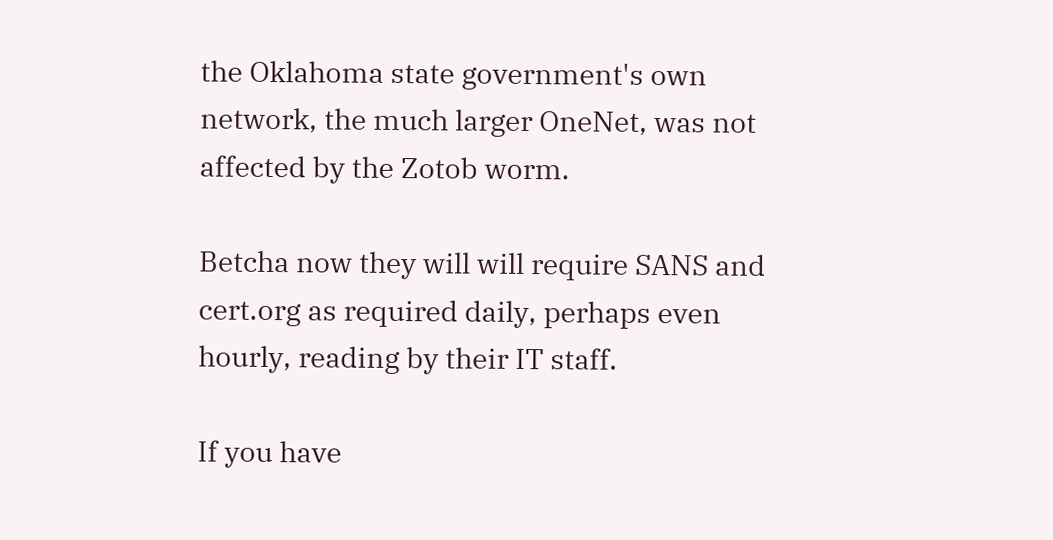the Oklahoma state government's own network, the much larger OneNet, was not affected by the Zotob worm.

Betcha now they will will require SANS and cert.org as required daily, perhaps even hourly, reading by their IT staff.

If you have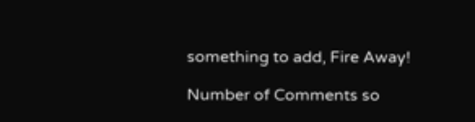something to add, Fire Away!

Number of Comments so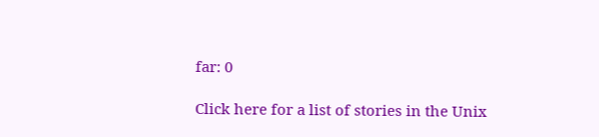far: 0

Click here for a list of stories in the Unix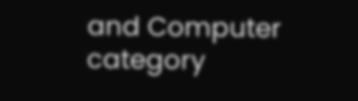and Computer category